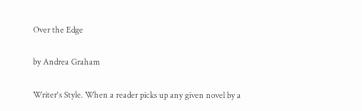Over the Edge

by Andrea Graham

Writer's Style. When a reader picks up any given novel by a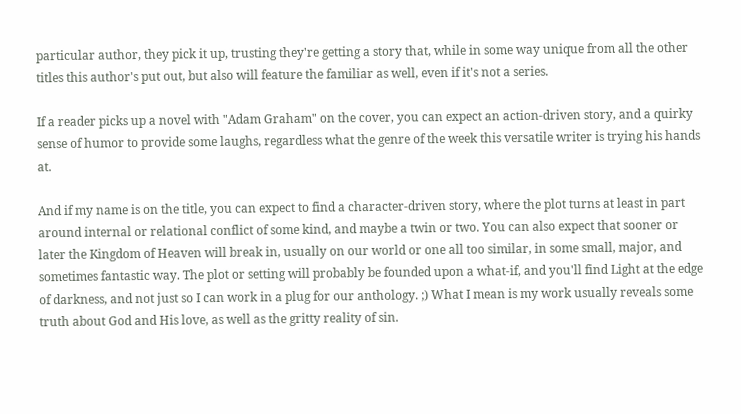particular author, they pick it up, trusting they're getting a story that, while in some way unique from all the other titles this author's put out, but also will feature the familiar as well, even if it's not a series.

If a reader picks up a novel with "Adam Graham" on the cover, you can expect an action-driven story, and a quirky sense of humor to provide some laughs, regardless what the genre of the week this versatile writer is trying his hands at.

And if my name is on the title, you can expect to find a character-driven story, where the plot turns at least in part around internal or relational conflict of some kind, and maybe a twin or two. You can also expect that sooner or later the Kingdom of Heaven will break in, usually on our world or one all too similar, in some small, major, and sometimes fantastic way. The plot or setting will probably be founded upon a what-if, and you'll find Light at the edge of darkness, and not just so I can work in a plug for our anthology. ;) What I mean is my work usually reveals some truth about God and His love, as well as the gritty reality of sin.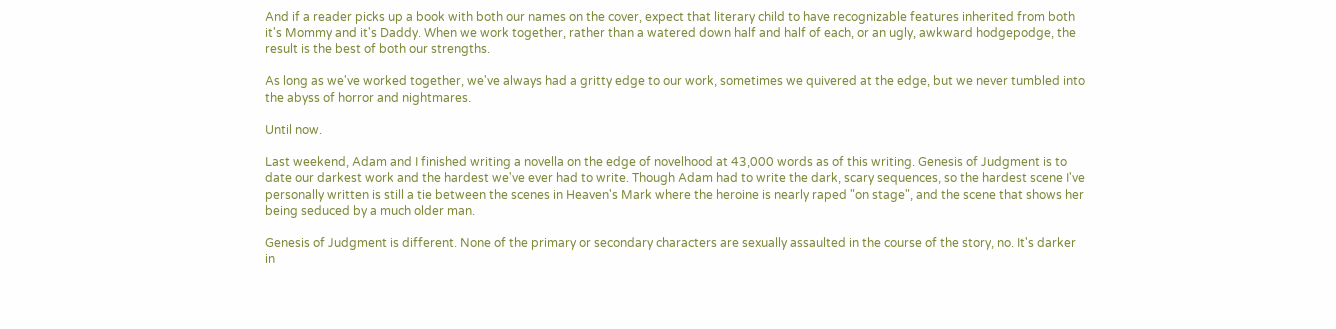And if a reader picks up a book with both our names on the cover, expect that literary child to have recognizable features inherited from both it's Mommy and it's Daddy. When we work together, rather than a watered down half and half of each, or an ugly, awkward hodgepodge, the result is the best of both our strengths.

As long as we've worked together, we've always had a gritty edge to our work, sometimes we quivered at the edge, but we never tumbled into the abyss of horror and nightmares.

Until now.

Last weekend, Adam and I finished writing a novella on the edge of novelhood at 43,000 words as of this writing. Genesis of Judgment is to date our darkest work and the hardest we've ever had to write. Though Adam had to write the dark, scary sequences, so the hardest scene I've personally written is still a tie between the scenes in Heaven's Mark where the heroine is nearly raped "on stage", and the scene that shows her being seduced by a much older man.

Genesis of Judgment is different. None of the primary or secondary characters are sexually assaulted in the course of the story, no. It's darker in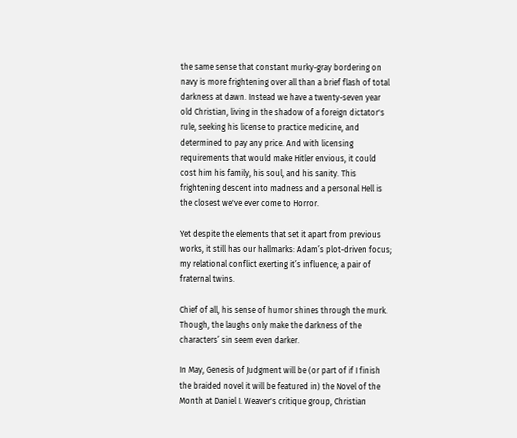the same sense that constant murky-gray bordering on navy is more frightening over all than a brief flash of total darkness at dawn. Instead we have a twenty-seven year old Christian, living in the shadow of a foreign dictator's rule, seeking his license to practice medicine, and determined to pay any price. And with licensing requirements that would make Hitler envious, it could cost him his family, his soul, and his sanity. This frightening descent into madness and a personal Hell is the closest we've ever come to Horror.

Yet despite the elements that set it apart from previous works, it still has our hallmarks: Adam’s plot-driven focus; my relational conflict exerting it’s influence; a pair of fraternal twins.

Chief of all, his sense of humor shines through the murk. Though, the laughs only make the darkness of the characters’ sin seem even darker.

In May, Genesis of Judgment will be (or part of if I finish the braided novel it will be featured in) the Novel of the Month at Daniel I. Weaver's critique group, Christian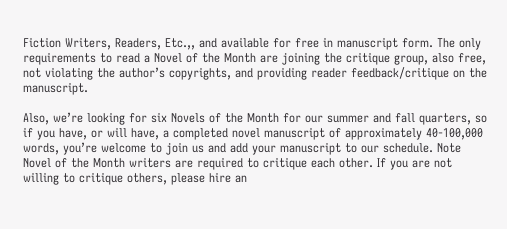Fiction Writers, Readers, Etc.,, and available for free in manuscript form. The only requirements to read a Novel of the Month are joining the critique group, also free, not violating the author’s copyrights, and providing reader feedback/critique on the manuscript.

Also, we’re looking for six Novels of the Month for our summer and fall quarters, so if you have, or will have, a completed novel manuscript of approximately 40-100,000 words, you’re welcome to join us and add your manuscript to our schedule. Note Novel of the Month writers are required to critique each other. If you are not willing to critique others, please hire an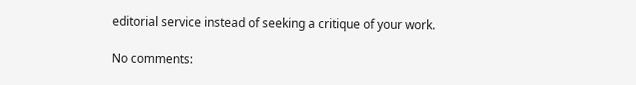editorial service instead of seeking a critique of your work.

No comments: